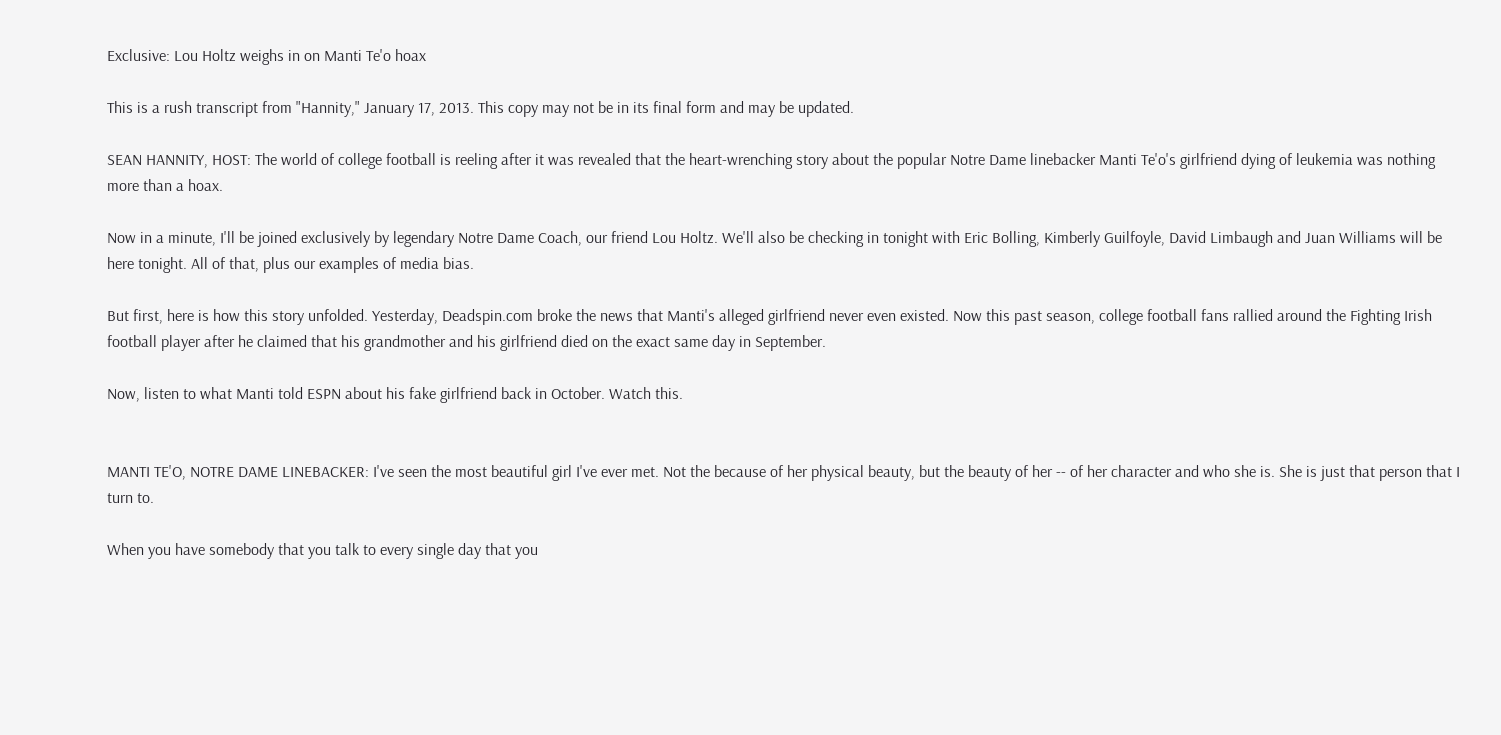Exclusive: Lou Holtz weighs in on Manti Te'o hoax

This is a rush transcript from "Hannity," January 17, 2013. This copy may not be in its final form and may be updated.

SEAN HANNITY, HOST: The world of college football is reeling after it was revealed that the heart-wrenching story about the popular Notre Dame linebacker Manti Te'o's girlfriend dying of leukemia was nothing more than a hoax.

Now in a minute, I'll be joined exclusively by legendary Notre Dame Coach, our friend Lou Holtz. We'll also be checking in tonight with Eric Bolling, Kimberly Guilfoyle, David Limbaugh and Juan Williams will be here tonight. All of that, plus our examples of media bias.

But first, here is how this story unfolded. Yesterday, Deadspin.com broke the news that Manti's alleged girlfriend never even existed. Now this past season, college football fans rallied around the Fighting Irish football player after he claimed that his grandmother and his girlfriend died on the exact same day in September.

Now, listen to what Manti told ESPN about his fake girlfriend back in October. Watch this.


MANTI TE'O, NOTRE DAME LINEBACKER: I've seen the most beautiful girl I've ever met. Not the because of her physical beauty, but the beauty of her -- of her character and who she is. She is just that person that I turn to.

When you have somebody that you talk to every single day that you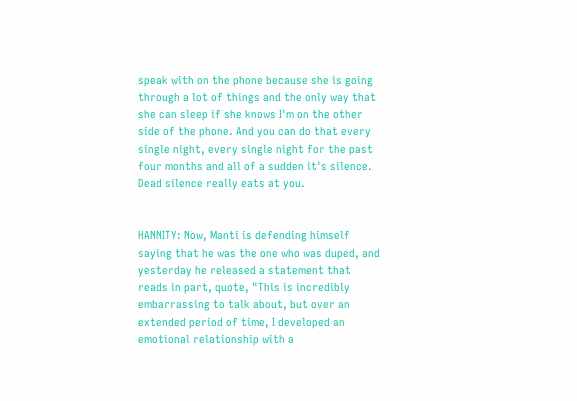speak with on the phone because she is going through a lot of things and the only way that she can sleep if she knows I'm on the other side of the phone. And you can do that every single night, every single night for the past four months and all of a sudden it's silence. Dead silence really eats at you.


HANNITY: Now, Manti is defending himself saying that he was the one who was duped, and yesterday he released a statement that reads in part, quote, "This is incredibly embarrassing to talk about, but over an extended period of time, I developed an emotional relationship with a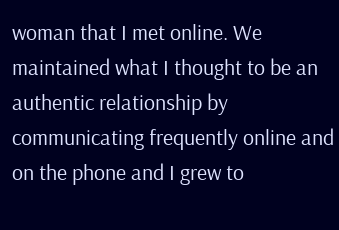woman that I met online. We maintained what I thought to be an authentic relationship by communicating frequently online and on the phone and I grew to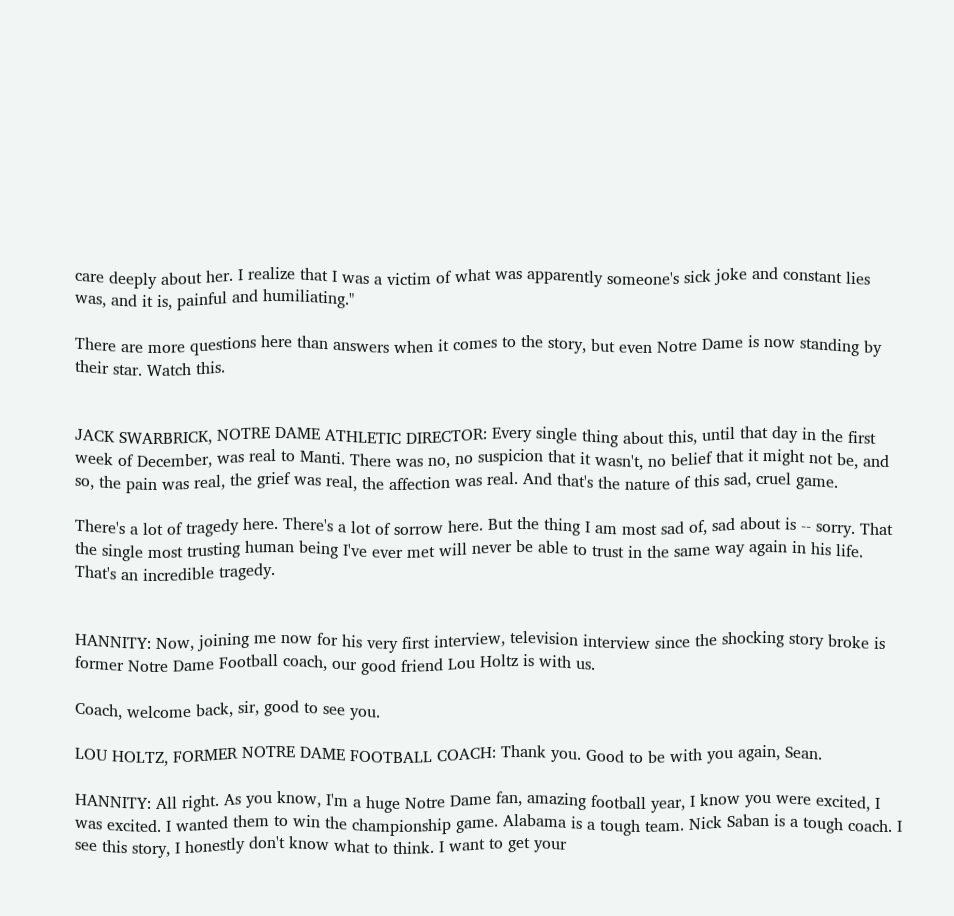care deeply about her. I realize that I was a victim of what was apparently someone's sick joke and constant lies was, and it is, painful and humiliating."

There are more questions here than answers when it comes to the story, but even Notre Dame is now standing by their star. Watch this.


JACK SWARBRICK, NOTRE DAME ATHLETIC DIRECTOR: Every single thing about this, until that day in the first week of December, was real to Manti. There was no, no suspicion that it wasn't, no belief that it might not be, and so, the pain was real, the grief was real, the affection was real. And that's the nature of this sad, cruel game.

There's a lot of tragedy here. There's a lot of sorrow here. But the thing I am most sad of, sad about is -- sorry. That the single most trusting human being I've ever met will never be able to trust in the same way again in his life. That's an incredible tragedy.


HANNITY: Now, joining me now for his very first interview, television interview since the shocking story broke is former Notre Dame Football coach, our good friend Lou Holtz is with us.

Coach, welcome back, sir, good to see you.

LOU HOLTZ, FORMER NOTRE DAME FOOTBALL COACH: Thank you. Good to be with you again, Sean.

HANNITY: All right. As you know, I'm a huge Notre Dame fan, amazing football year, I know you were excited, I was excited. I wanted them to win the championship game. Alabama is a tough team. Nick Saban is a tough coach. I see this story, I honestly don't know what to think. I want to get your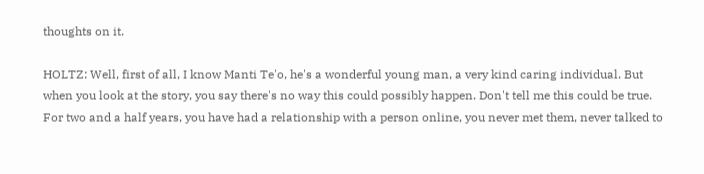thoughts on it.

HOLTZ: Well, first of all, I know Manti Te'o, he's a wonderful young man, a very kind caring individual. But when you look at the story, you say there's no way this could possibly happen. Don't tell me this could be true. For two and a half years, you have had a relationship with a person online, you never met them, never talked to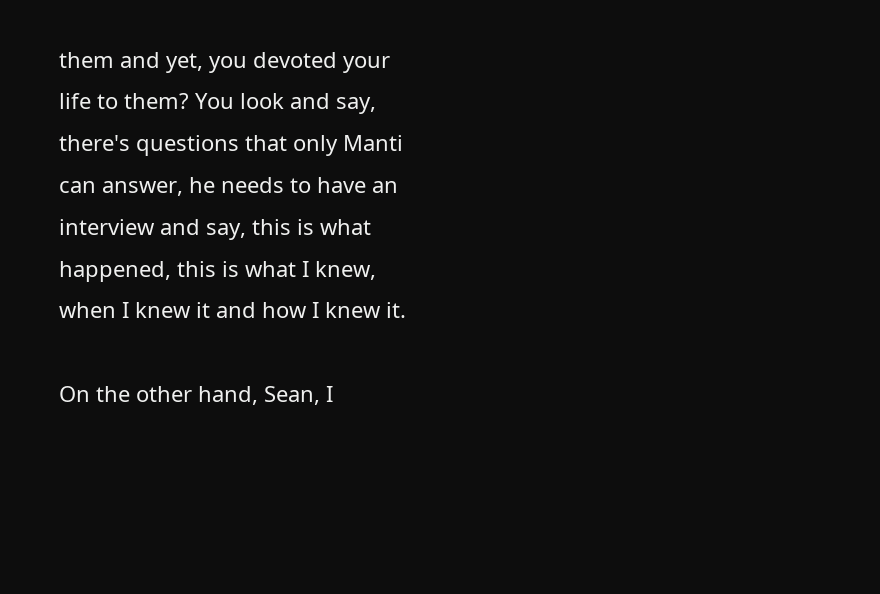them and yet, you devoted your life to them? You look and say, there's questions that only Manti can answer, he needs to have an interview and say, this is what happened, this is what I knew, when I knew it and how I knew it.

On the other hand, Sean, I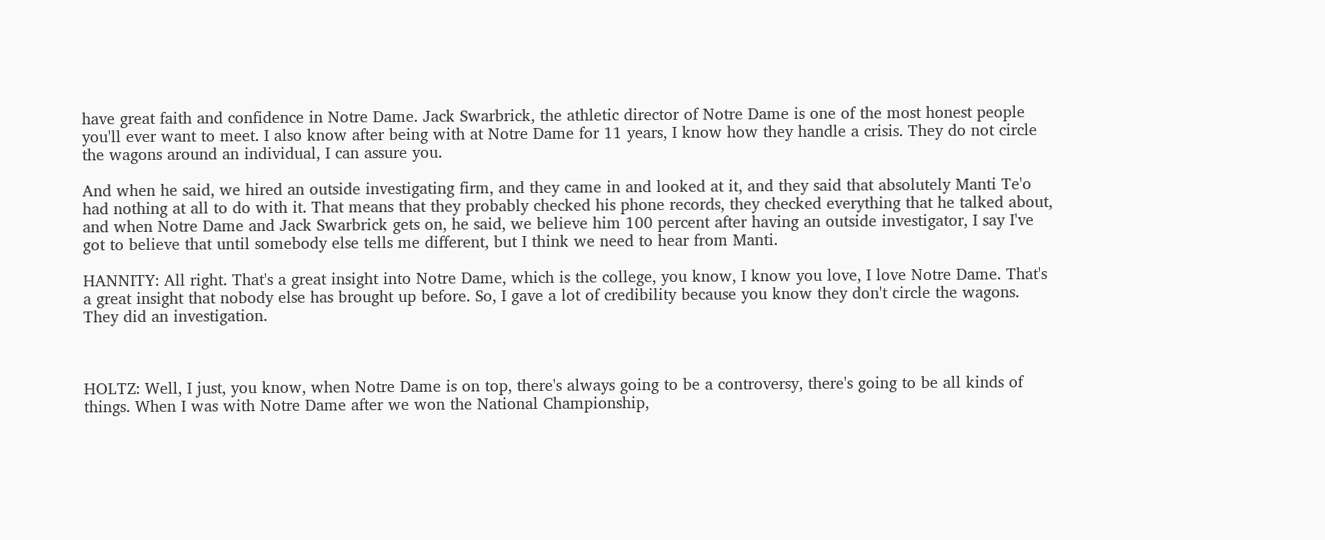have great faith and confidence in Notre Dame. Jack Swarbrick, the athletic director of Notre Dame is one of the most honest people you'll ever want to meet. I also know after being with at Notre Dame for 11 years, I know how they handle a crisis. They do not circle the wagons around an individual, I can assure you.

And when he said, we hired an outside investigating firm, and they came in and looked at it, and they said that absolutely Manti Te'o had nothing at all to do with it. That means that they probably checked his phone records, they checked everything that he talked about, and when Notre Dame and Jack Swarbrick gets on, he said, we believe him 100 percent after having an outside investigator, I say I've got to believe that until somebody else tells me different, but I think we need to hear from Manti.

HANNITY: All right. That's a great insight into Notre Dame, which is the college, you know, I know you love, I love Notre Dame. That's a great insight that nobody else has brought up before. So, I gave a lot of credibility because you know they don't circle the wagons. They did an investigation.



HOLTZ: Well, I just, you know, when Notre Dame is on top, there's always going to be a controversy, there's going to be all kinds of things. When I was with Notre Dame after we won the National Championship,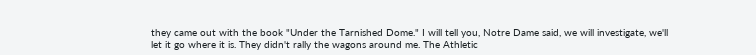they came out with the book "Under the Tarnished Dome." I will tell you, Notre Dame said, we will investigate, we'll let it go where it is. They didn't rally the wagons around me. The Athletic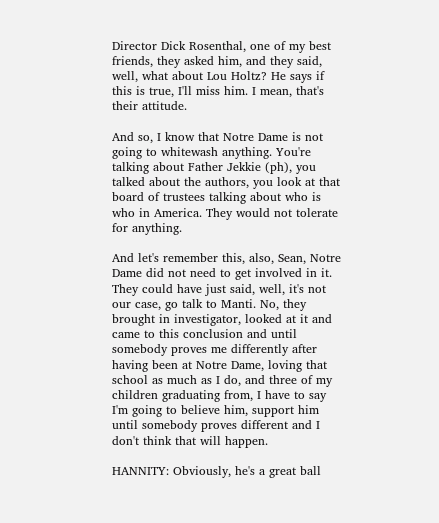Director Dick Rosenthal, one of my best friends, they asked him, and they said, well, what about Lou Holtz? He says if this is true, I'll miss him. I mean, that's their attitude.

And so, I know that Notre Dame is not going to whitewash anything. You're talking about Father Jekkie (ph), you talked about the authors, you look at that board of trustees talking about who is who in America. They would not tolerate for anything.

And let's remember this, also, Sean, Notre Dame did not need to get involved in it. They could have just said, well, it's not our case, go talk to Manti. No, they brought in investigator, looked at it and came to this conclusion and until somebody proves me differently after having been at Notre Dame, loving that school as much as I do, and three of my children graduating from, I have to say I'm going to believe him, support him until somebody proves different and I don't think that will happen.

HANNITY: Obviously, he's a great ball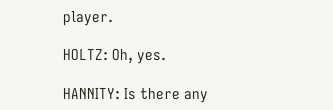player.

HOLTZ: Oh, yes.

HANNITY: Is there any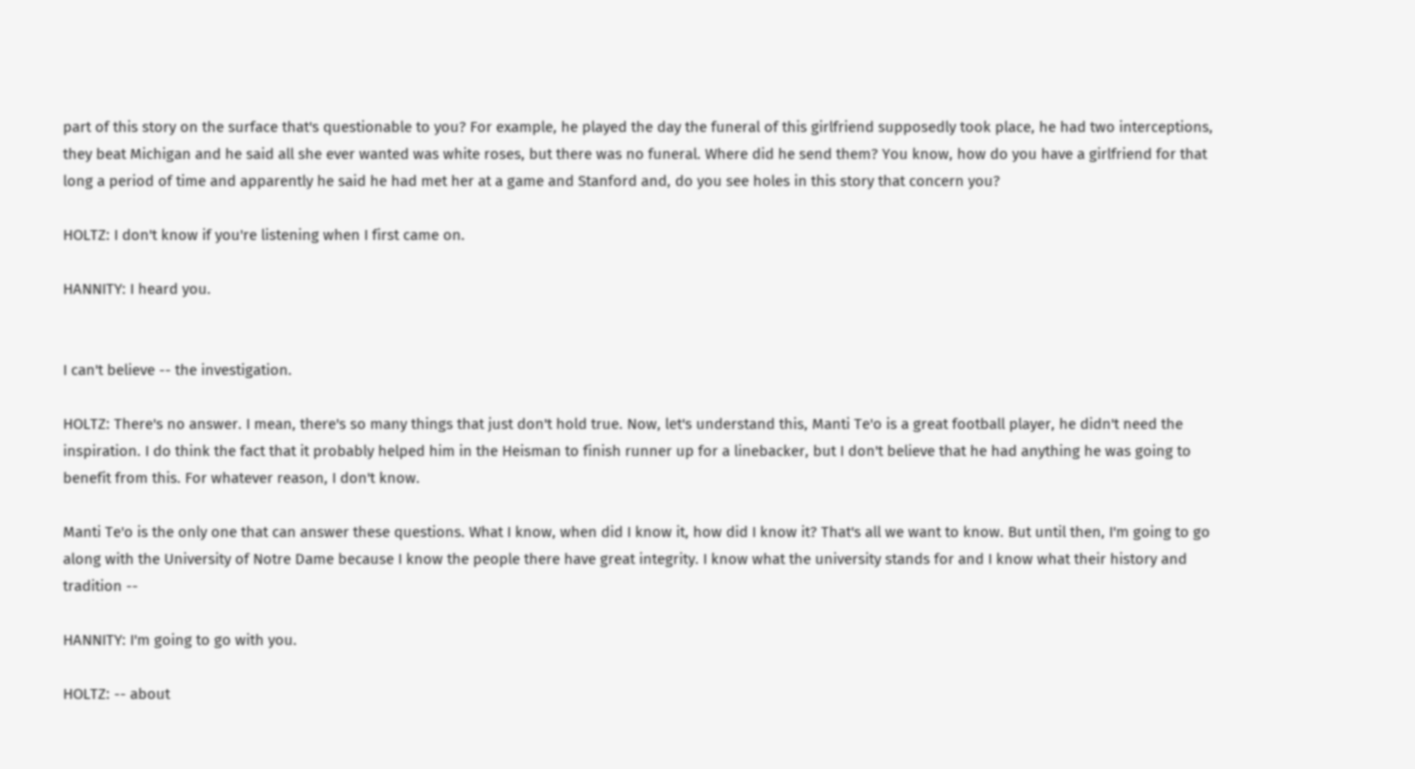part of this story on the surface that's questionable to you? For example, he played the day the funeral of this girlfriend supposedly took place, he had two interceptions, they beat Michigan and he said all she ever wanted was white roses, but there was no funeral. Where did he send them? You know, how do you have a girlfriend for that long a period of time and apparently he said he had met her at a game and Stanford and, do you see holes in this story that concern you?

HOLTZ: I don't know if you're listening when I first came on.

HANNITY: I heard you.


I can't believe -- the investigation.

HOLTZ: There's no answer. I mean, there's so many things that just don't hold true. Now, let's understand this, Manti Te'o is a great football player, he didn't need the inspiration. I do think the fact that it probably helped him in the Heisman to finish runner up for a linebacker, but I don't believe that he had anything he was going to benefit from this. For whatever reason, I don't know.

Manti Te'o is the only one that can answer these questions. What I know, when did I know it, how did I know it? That's all we want to know. But until then, I'm going to go along with the University of Notre Dame because I know the people there have great integrity. I know what the university stands for and I know what their history and tradition --

HANNITY: I'm going to go with you.

HOLTZ: -- about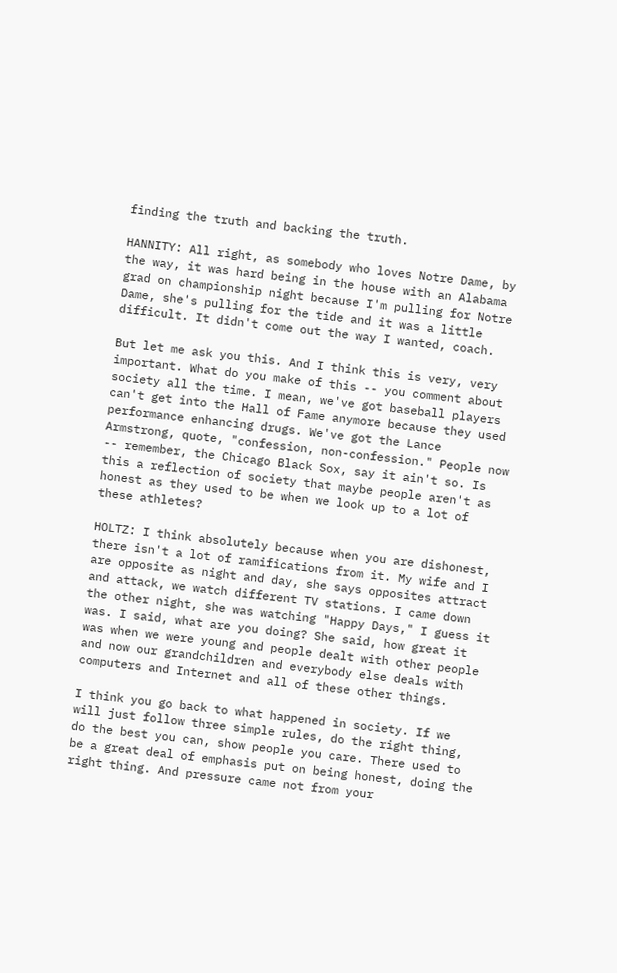finding the truth and backing the truth.

HANNITY: All right, as somebody who loves Notre Dame, by the way, it was hard being in the house with an Alabama grad on championship night because I'm pulling for Notre Dame, she's pulling for the tide and it was a little difficult. It didn't come out the way I wanted, coach.

But let me ask you this. And I think this is very, very important. What do you make of this -- you comment about society all the time. I mean, we've got baseball players can't get into the Hall of Fame anymore because they used performance enhancing drugs. We've got the Lance Armstrong, quote, "confession, non-confession." People now -- remember, the Chicago Black Sox, say it ain't so. Is this a reflection of society that maybe people aren't as honest as they used to be when we look up to a lot of these athletes?

HOLTZ: I think absolutely because when you are dishonest, there isn't a lot of ramifications from it. My wife and I are opposite as night and day, she says opposites attract and attack, we watch different TV stations. I came down the other night, she was watching "Happy Days," I guess it was. I said, what are you doing? She said, how great it was when we were young and people dealt with other people and now our grandchildren and everybody else deals with computers and Internet and all of these other things.

I think you go back to what happened in society. If we will just follow three simple rules, do the right thing, do the best you can, show people you care. There used to be a great deal of emphasis put on being honest, doing the right thing. And pressure came not from your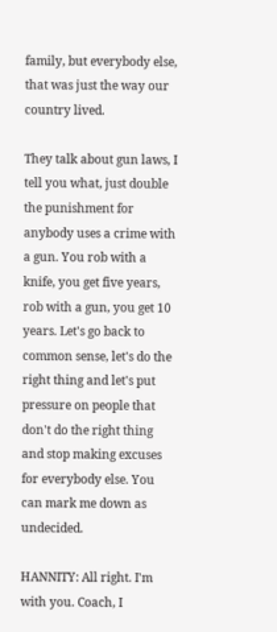family, but everybody else, that was just the way our country lived.

They talk about gun laws, I tell you what, just double the punishment for anybody uses a crime with a gun. You rob with a knife, you get five years, rob with a gun, you get 10 years. Let's go back to common sense, let's do the right thing and let's put pressure on people that don't do the right thing and stop making excuses for everybody else. You can mark me down as undecided.

HANNITY: All right. I'm with you. Coach, I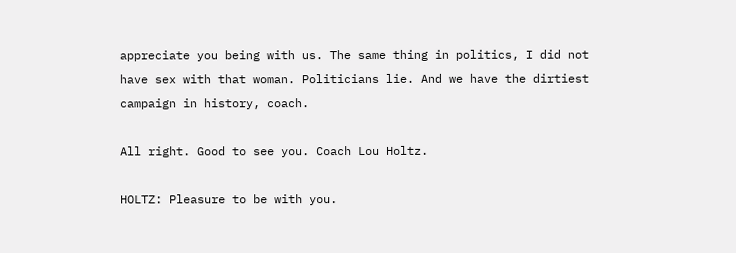appreciate you being with us. The same thing in politics, I did not have sex with that woman. Politicians lie. And we have the dirtiest campaign in history, coach.

All right. Good to see you. Coach Lou Holtz.

HOLTZ: Pleasure to be with you.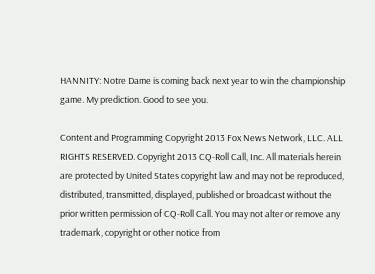HANNITY: Notre Dame is coming back next year to win the championship game. My prediction. Good to see you.

Content and Programming Copyright 2013 Fox News Network, LLC. ALL RIGHTS RESERVED. Copyright 2013 CQ-Roll Call, Inc. All materials herein are protected by United States copyright law and may not be reproduced, distributed, transmitted, displayed, published or broadcast without the prior written permission of CQ-Roll Call. You may not alter or remove any trademark, copyright or other notice from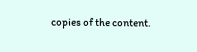copies of the content.